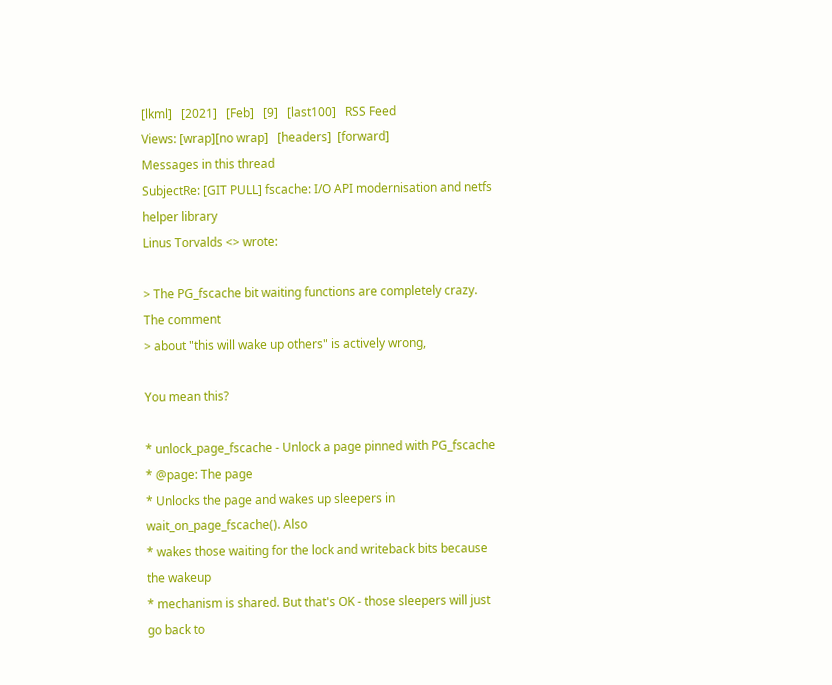[lkml]   [2021]   [Feb]   [9]   [last100]   RSS Feed
Views: [wrap][no wrap]   [headers]  [forward]
Messages in this thread
SubjectRe: [GIT PULL] fscache: I/O API modernisation and netfs helper library
Linus Torvalds <> wrote:

> The PG_fscache bit waiting functions are completely crazy. The comment
> about "this will wake up others" is actively wrong,

You mean this?

* unlock_page_fscache - Unlock a page pinned with PG_fscache
* @page: The page
* Unlocks the page and wakes up sleepers in wait_on_page_fscache(). Also
* wakes those waiting for the lock and writeback bits because the wakeup
* mechanism is shared. But that's OK - those sleepers will just go back to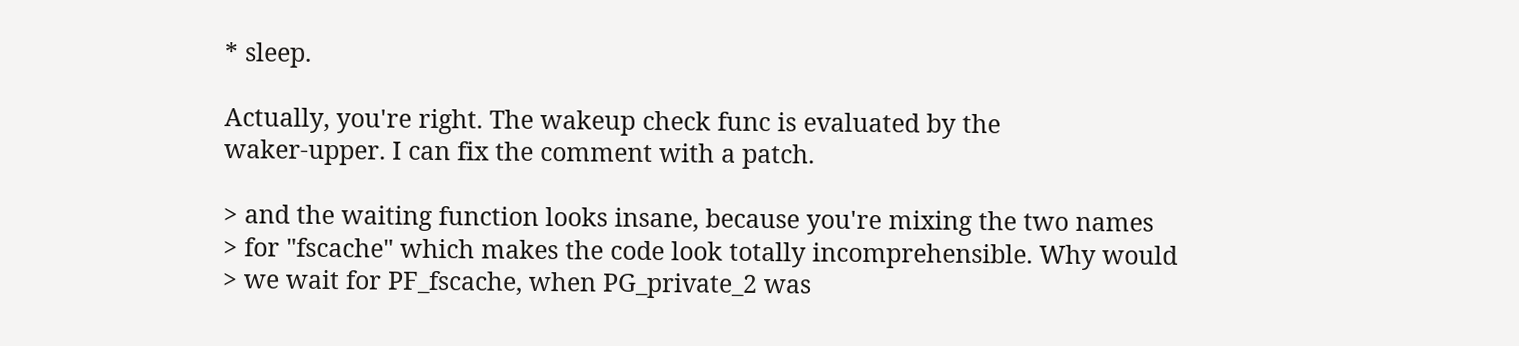* sleep.

Actually, you're right. The wakeup check func is evaluated by the
waker-upper. I can fix the comment with a patch.

> and the waiting function looks insane, because you're mixing the two names
> for "fscache" which makes the code look totally incomprehensible. Why would
> we wait for PF_fscache, when PG_private_2 was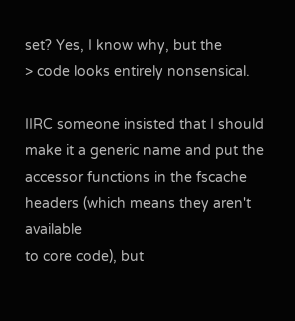set? Yes, I know why, but the
> code looks entirely nonsensical.

IIRC someone insisted that I should make it a generic name and put the
accessor functions in the fscache headers (which means they aren't available
to core code), but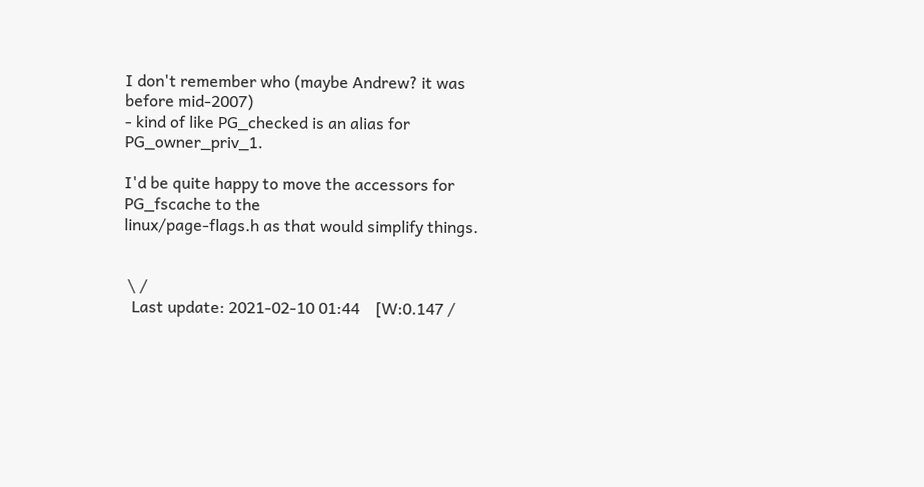I don't remember who (maybe Andrew? it was before mid-2007)
- kind of like PG_checked is an alias for PG_owner_priv_1.

I'd be quite happy to move the accessors for PG_fscache to the
linux/page-flags.h as that would simplify things.


 \ /
  Last update: 2021-02-10 01:44    [W:0.147 /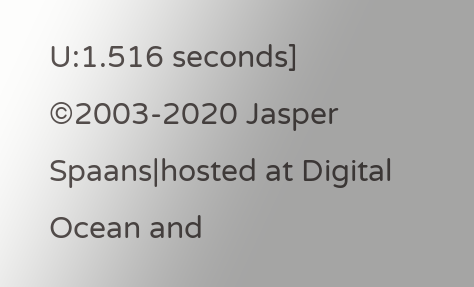U:1.516 seconds]
©2003-2020 Jasper Spaans|hosted at Digital Ocean and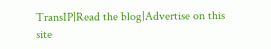TransIP|Read the blog|Advertise on this site